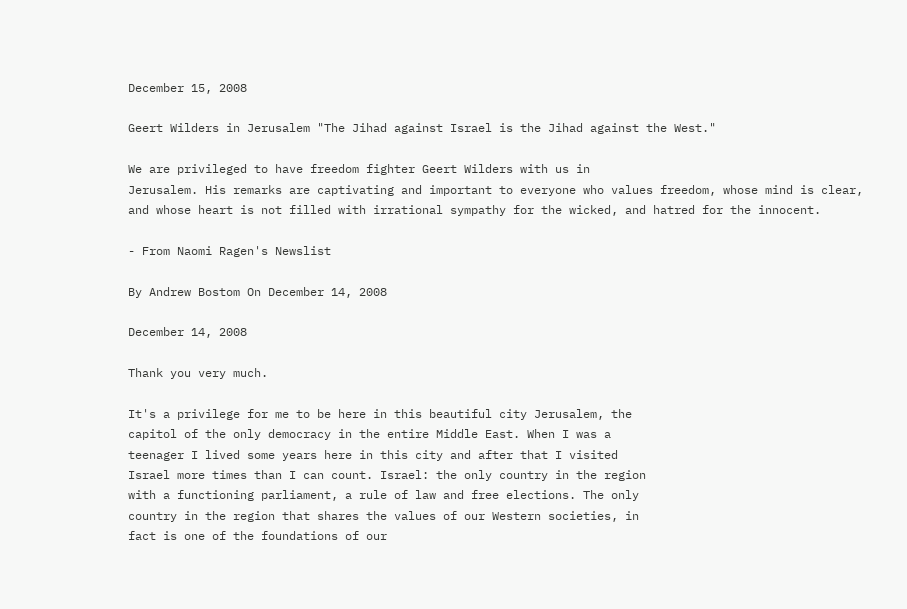December 15, 2008

Geert Wilders in Jerusalem "The Jihad against Israel is the Jihad against the West."

We are privileged to have freedom fighter Geert Wilders with us in
Jerusalem. His remarks are captivating and important to everyone who values freedom, whose mind is clear, and whose heart is not filled with irrational sympathy for the wicked, and hatred for the innocent.

- From Naomi Ragen's Newslist

By Andrew Bostom On December 14, 2008

December 14, 2008

Thank you very much.

It's a privilege for me to be here in this beautiful city Jerusalem, the
capitol of the only democracy in the entire Middle East. When I was a
teenager I lived some years here in this city and after that I visited
Israel more times than I can count. Israel: the only country in the region
with a functioning parliament, a rule of law and free elections. The only
country in the region that shares the values of our Western societies, in
fact is one of the foundations of our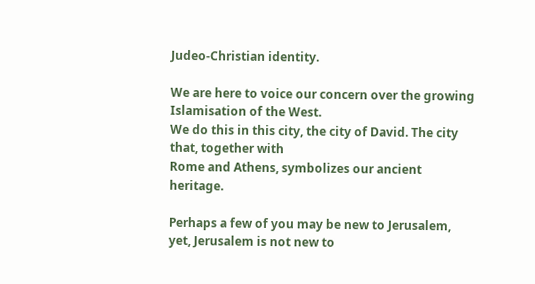Judeo-Christian identity.

We are here to voice our concern over the growing Islamisation of the West.
We do this in this city, the city of David. The city that, together with
Rome and Athens, symbolizes our ancient heritage.

Perhaps a few of you may be new to Jerusalem, yet, Jerusalem is not new to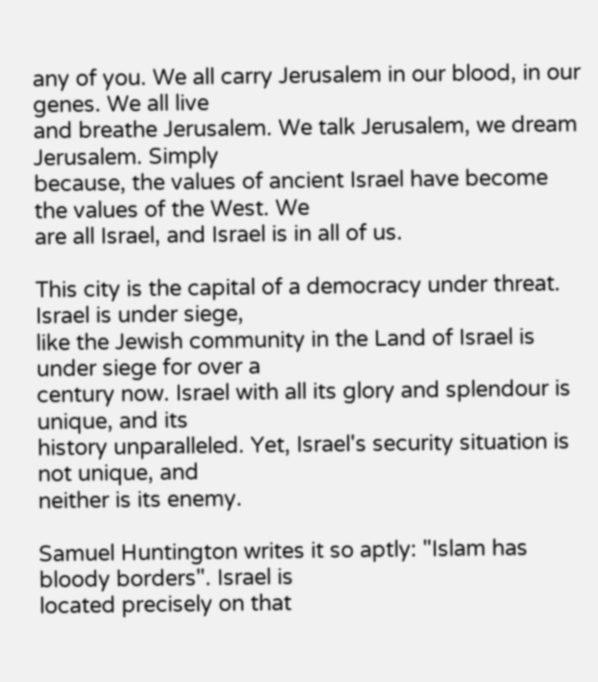any of you. We all carry Jerusalem in our blood, in our genes. We all live
and breathe Jerusalem. We talk Jerusalem, we dream Jerusalem. Simply
because, the values of ancient Israel have become the values of the West. We
are all Israel, and Israel is in all of us.

This city is the capital of a democracy under threat. Israel is under siege,
like the Jewish community in the Land of Israel is under siege for over a
century now. Israel with all its glory and splendour is unique, and its
history unparalleled. Yet, Israel's security situation is not unique, and
neither is its enemy.

Samuel Huntington writes it so aptly: "Islam has bloody borders". Israel is
located precisely on that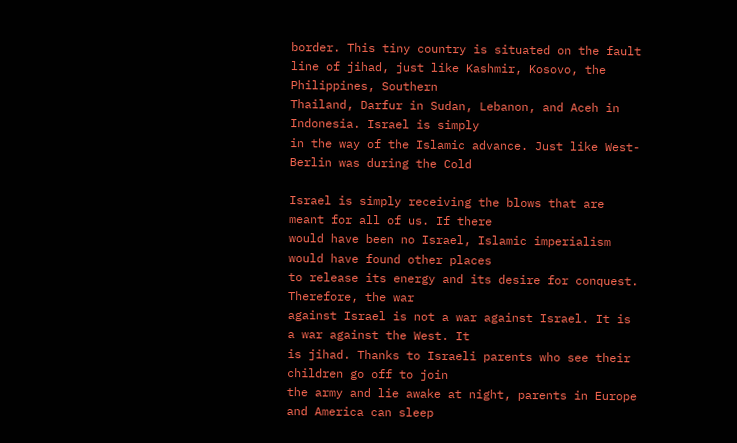border. This tiny country is situated on the fault
line of jihad, just like Kashmir, Kosovo, the Philippines, Southern
Thailand, Darfur in Sudan, Lebanon, and Aceh in Indonesia. Israel is simply
in the way of the Islamic advance. Just like West-Berlin was during the Cold

Israel is simply receiving the blows that are meant for all of us. If there
would have been no Israel, Islamic imperialism would have found other places
to release its energy and its desire for conquest. Therefore, the war
against Israel is not a war against Israel. It is a war against the West. It
is jihad. Thanks to Israeli parents who see their children go off to join
the army and lie awake at night, parents in Europe and America can sleep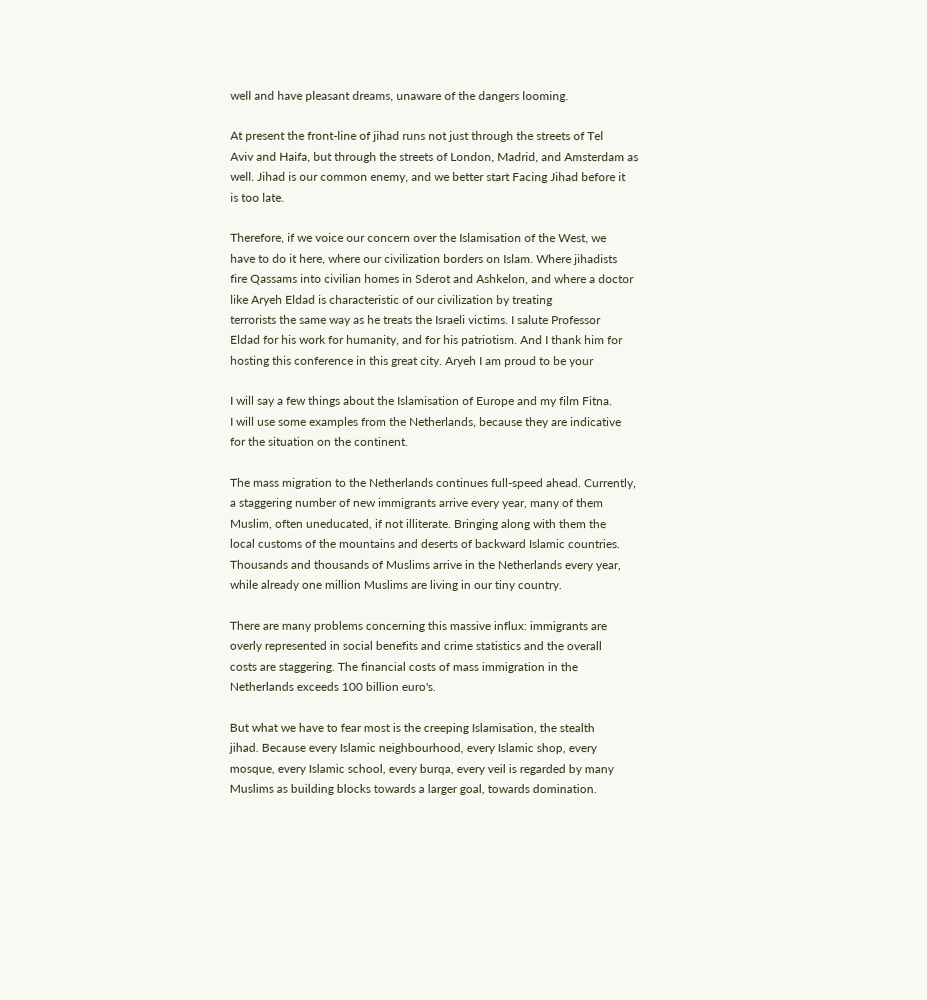well and have pleasant dreams, unaware of the dangers looming.

At present the front-line of jihad runs not just through the streets of Tel
Aviv and Haifa, but through the streets of London, Madrid, and Amsterdam as
well. Jihad is our common enemy, and we better start Facing Jihad before it
is too late.

Therefore, if we voice our concern over the Islamisation of the West, we
have to do it here, where our civilization borders on Islam. Where jihadists
fire Qassams into civilian homes in Sderot and Ashkelon, and where a doctor
like Aryeh Eldad is characteristic of our civilization by treating
terrorists the same way as he treats the Israeli victims. I salute Professor
Eldad for his work for humanity, and for his patriotism. And I thank him for
hosting this conference in this great city. Aryeh I am proud to be your

I will say a few things about the Islamisation of Europe and my film Fitna.
I will use some examples from the Netherlands, because they are indicative
for the situation on the continent.

The mass migration to the Netherlands continues full-speed ahead. Currently,
a staggering number of new immigrants arrive every year, many of them
Muslim, often uneducated, if not illiterate. Bringing along with them the
local customs of the mountains and deserts of backward Islamic countries.
Thousands and thousands of Muslims arrive in the Netherlands every year,
while already one million Muslims are living in our tiny country.

There are many problems concerning this massive influx: immigrants are
overly represented in social benefits and crime statistics and the overall
costs are staggering. The financial costs of mass immigration in the
Netherlands exceeds 100 billion euro's.

But what we have to fear most is the creeping Islamisation, the stealth
jihad. Because every Islamic neighbourhood, every Islamic shop, every
mosque, every Islamic school, every burqa, every veil is regarded by many
Muslims as building blocks towards a larger goal, towards domination.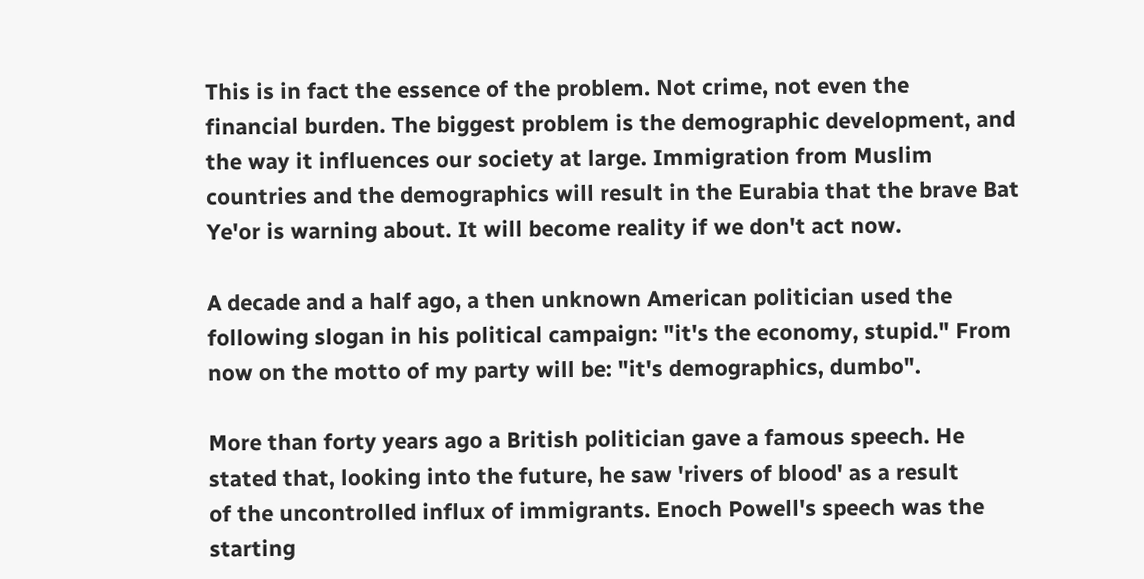This is in fact the essence of the problem. Not crime, not even the
financial burden. The biggest problem is the demographic development, and
the way it influences our society at large. Immigration from Muslim
countries and the demographics will result in the Eurabia that the brave Bat
Ye'or is warning about. It will become reality if we don't act now.

A decade and a half ago, a then unknown American politician used the
following slogan in his political campaign: "it's the economy, stupid." From
now on the motto of my party will be: "it's demographics, dumbo".

More than forty years ago a British politician gave a famous speech. He
stated that, looking into the future, he saw 'rivers of blood' as a result
of the uncontrolled influx of immigrants. Enoch Powell's speech was the
starting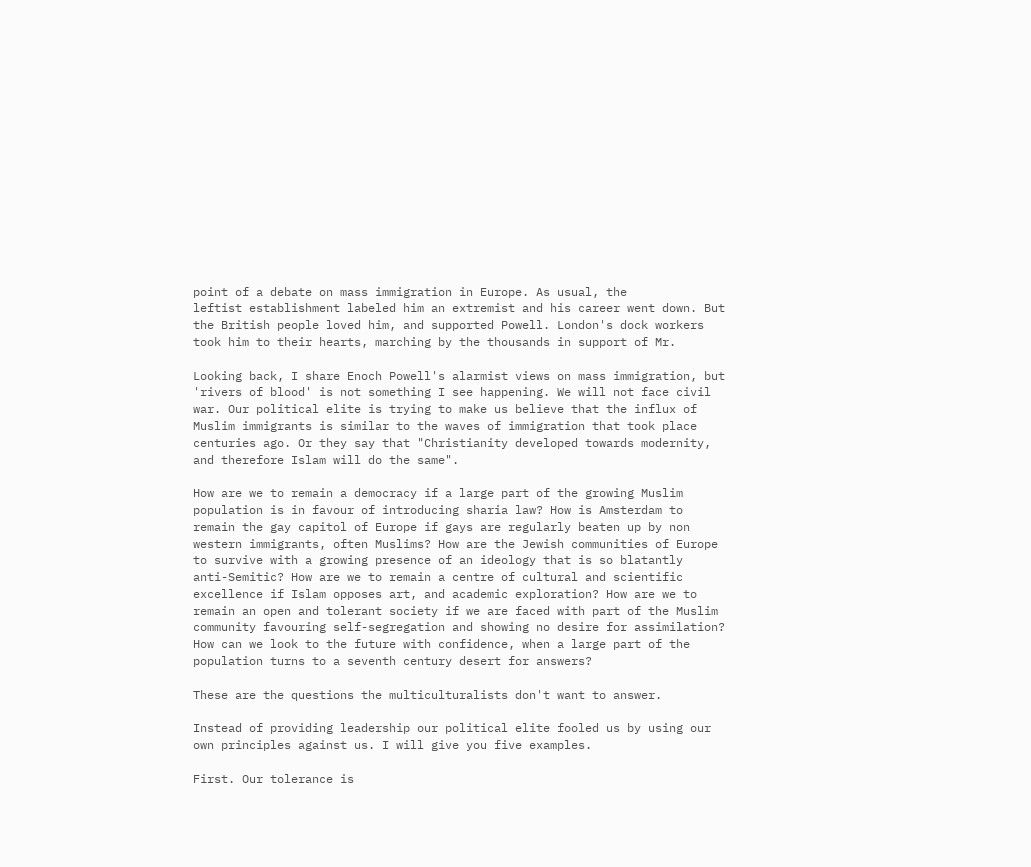point of a debate on mass immigration in Europe. As usual, the
leftist establishment labeled him an extremist and his career went down. But
the British people loved him, and supported Powell. London's dock workers
took him to their hearts, marching by the thousands in support of Mr.

Looking back, I share Enoch Powell's alarmist views on mass immigration, but
'rivers of blood' is not something I see happening. We will not face civil
war. Our political elite is trying to make us believe that the influx of
Muslim immigrants is similar to the waves of immigration that took place
centuries ago. Or they say that "Christianity developed towards modernity,
and therefore Islam will do the same".

How are we to remain a democracy if a large part of the growing Muslim
population is in favour of introducing sharia law? How is Amsterdam to
remain the gay capitol of Europe if gays are regularly beaten up by non
western immigrants, often Muslims? How are the Jewish communities of Europe
to survive with a growing presence of an ideology that is so blatantly
anti-Semitic? How are we to remain a centre of cultural and scientific
excellence if Islam opposes art, and academic exploration? How are we to
remain an open and tolerant society if we are faced with part of the Muslim
community favouring self-segregation and showing no desire for assimilation?
How can we look to the future with confidence, when a large part of the
population turns to a seventh century desert for answers?

These are the questions the multiculturalists don't want to answer.

Instead of providing leadership our political elite fooled us by using our
own principles against us. I will give you five examples.

First. Our tolerance is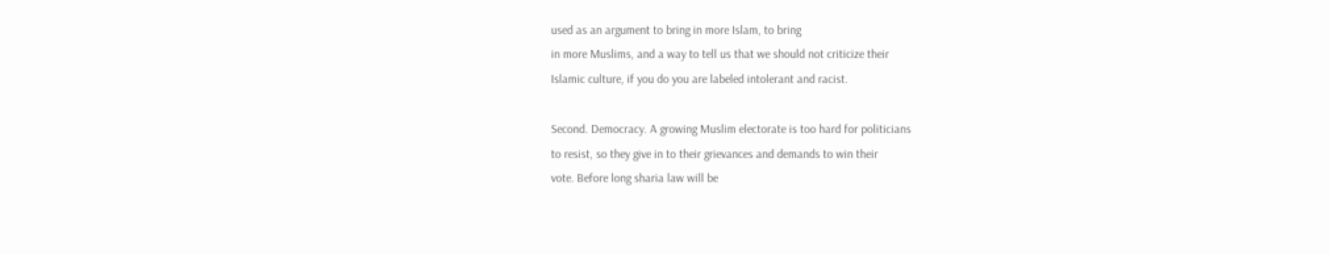used as an argument to bring in more Islam, to bring
in more Muslims, and a way to tell us that we should not criticize their
Islamic culture, if you do you are labeled intolerant and racist.

Second. Democracy. A growing Muslim electorate is too hard for politicians
to resist, so they give in to their grievances and demands to win their
vote. Before long sharia law will be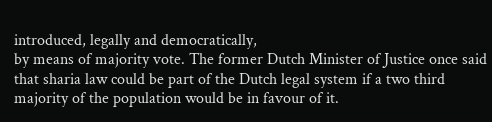introduced, legally and democratically,
by means of majority vote. The former Dutch Minister of Justice once said
that sharia law could be part of the Dutch legal system if a two third
majority of the population would be in favour of it.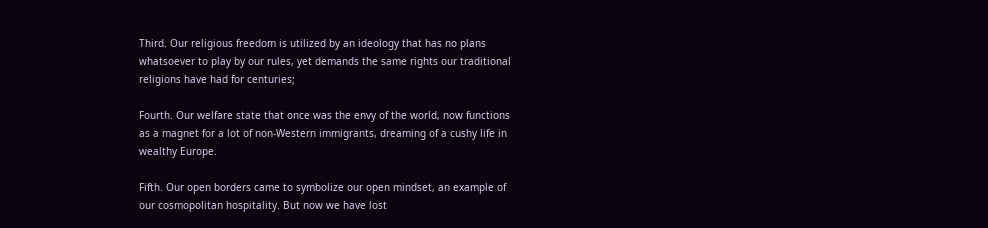Third. Our religious freedom is utilized by an ideology that has no plans
whatsoever to play by our rules, yet demands the same rights our traditional
religions have had for centuries;

Fourth. Our welfare state that once was the envy of the world, now functions
as a magnet for a lot of non-Western immigrants, dreaming of a cushy life in
wealthy Europe.

Fifth. Our open borders came to symbolize our open mindset, an example of
our cosmopolitan hospitality. But now we have lost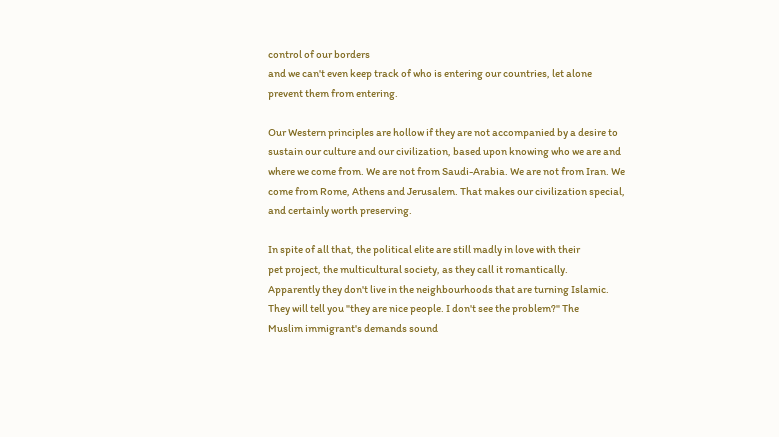control of our borders
and we can't even keep track of who is entering our countries, let alone
prevent them from entering.

Our Western principles are hollow if they are not accompanied by a desire to
sustain our culture and our civilization, based upon knowing who we are and
where we come from. We are not from Saudi-Arabia. We are not from Iran. We
come from Rome, Athens and Jerusalem. That makes our civilization special,
and certainly worth preserving.

In spite of all that, the political elite are still madly in love with their
pet project, the multicultural society, as they call it romantically.
Apparently they don't live in the neighbourhoods that are turning Islamic.
They will tell you "they are nice people. I don't see the problem?" The
Muslim immigrant's demands sound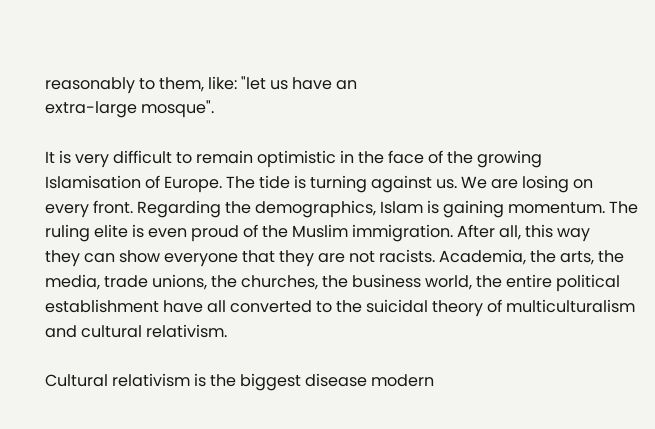reasonably to them, like: "let us have an
extra-large mosque".

It is very difficult to remain optimistic in the face of the growing
Islamisation of Europe. The tide is turning against us. We are losing on
every front. Regarding the demographics, Islam is gaining momentum. The
ruling elite is even proud of the Muslim immigration. After all, this way
they can show everyone that they are not racists. Academia, the arts, the
media, trade unions, the churches, the business world, the entire political
establishment have all converted to the suicidal theory of multiculturalism
and cultural relativism.

Cultural relativism is the biggest disease modern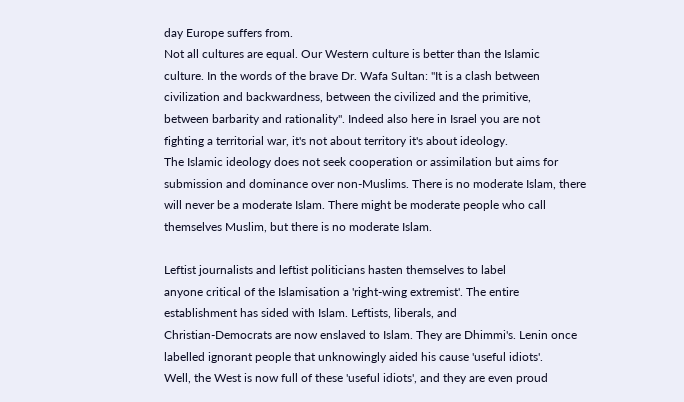day Europe suffers from.
Not all cultures are equal. Our Western culture is better than the Islamic
culture. In the words of the brave Dr. Wafa Sultan: "It is a clash between
civilization and backwardness, between the civilized and the primitive,
between barbarity and rationality". Indeed also here in Israel you are not
fighting a territorial war, it's not about territory it's about ideology.
The Islamic ideology does not seek cooperation or assimilation but aims for
submission and dominance over non-Muslims. There is no moderate Islam, there
will never be a moderate Islam. There might be moderate people who call
themselves Muslim, but there is no moderate Islam.

Leftist journalists and leftist politicians hasten themselves to label
anyone critical of the Islamisation a 'right-wing extremist'. The entire
establishment has sided with Islam. Leftists, liberals, and
Christian-Democrats are now enslaved to Islam. They are Dhimmi's. Lenin once
labelled ignorant people that unknowingly aided his cause 'useful idiots'.
Well, the West is now full of these 'useful idiots', and they are even proud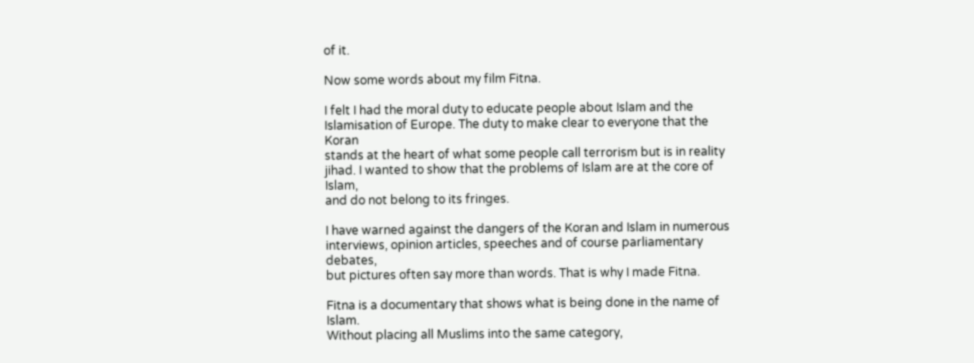of it.

Now some words about my film Fitna.

I felt I had the moral duty to educate people about Islam and the
Islamisation of Europe. The duty to make clear to everyone that the Koran
stands at the heart of what some people call terrorism but is in reality
jihad. I wanted to show that the problems of Islam are at the core of Islam,
and do not belong to its fringes.

I have warned against the dangers of the Koran and Islam in numerous
interviews, opinion articles, speeches and of course parliamentary debates,
but pictures often say more than words. That is why I made Fitna.

Fitna is a documentary that shows what is being done in the name of Islam.
Without placing all Muslims into the same category,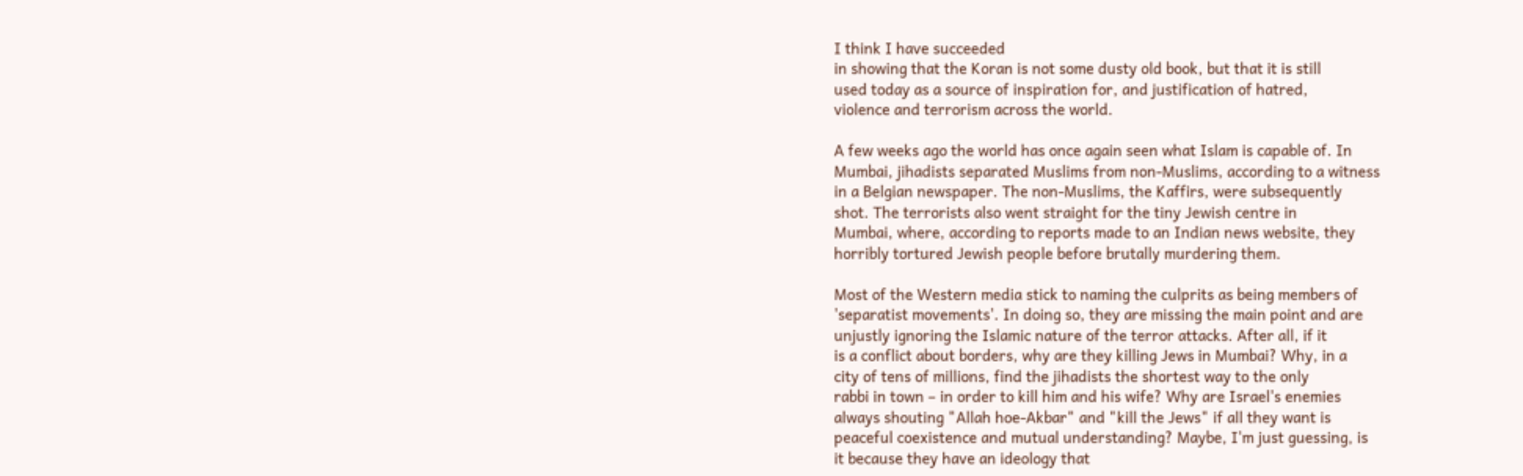I think I have succeeded
in showing that the Koran is not some dusty old book, but that it is still
used today as a source of inspiration for, and justification of hatred,
violence and terrorism across the world.

A few weeks ago the world has once again seen what Islam is capable of. In
Mumbai, jihadists separated Muslims from non-Muslims, according to a witness
in a Belgian newspaper. The non-Muslims, the Kaffirs, were subsequently
shot. The terrorists also went straight for the tiny Jewish centre in
Mumbai, where, according to reports made to an Indian news website, they
horribly tortured Jewish people before brutally murdering them.

Most of the Western media stick to naming the culprits as being members of
'separatist movements'. In doing so, they are missing the main point and are
unjustly ignoring the Islamic nature of the terror attacks. After all, if it
is a conflict about borders, why are they killing Jews in Mumbai? Why, in a
city of tens of millions, find the jihadists the shortest way to the only
rabbi in town – in order to kill him and his wife? Why are Israel's enemies
always shouting "Allah hoe-Akbar" and "kill the Jews" if all they want is
peaceful coexistence and mutual understanding? Maybe, I'm just guessing, is
it because they have an ideology that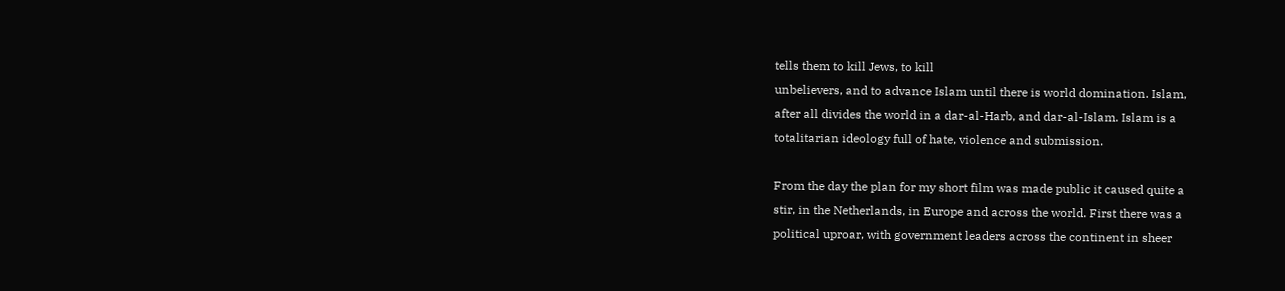tells them to kill Jews, to kill
unbelievers, and to advance Islam until there is world domination. Islam,
after all divides the world in a dar-al-Harb, and dar-al-Islam. Islam is a
totalitarian ideology full of hate, violence and submission.

From the day the plan for my short film was made public it caused quite a
stir, in the Netherlands, in Europe and across the world. First there was a
political uproar, with government leaders across the continent in sheer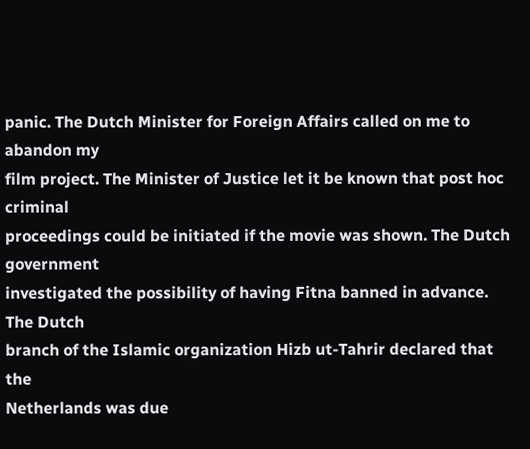panic. The Dutch Minister for Foreign Affairs called on me to abandon my
film project. The Minister of Justice let it be known that post hoc criminal
proceedings could be initiated if the movie was shown. The Dutch government
investigated the possibility of having Fitna banned in advance. The Dutch
branch of the Islamic organization Hizb ut-Tahrir declared that the
Netherlands was due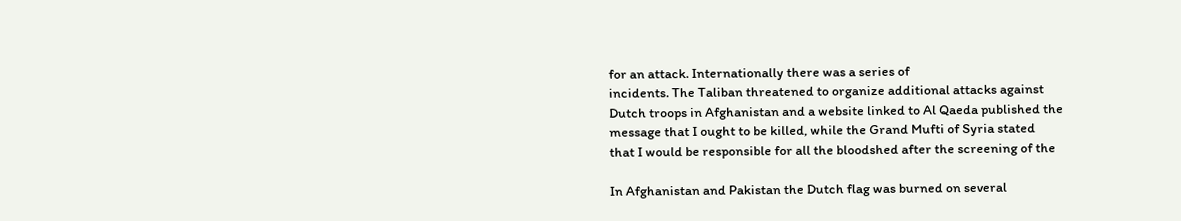for an attack. Internationally there was a series of
incidents. The Taliban threatened to organize additional attacks against
Dutch troops in Afghanistan and a website linked to Al Qaeda published the
message that I ought to be killed, while the Grand Mufti of Syria stated
that I would be responsible for all the bloodshed after the screening of the

In Afghanistan and Pakistan the Dutch flag was burned on several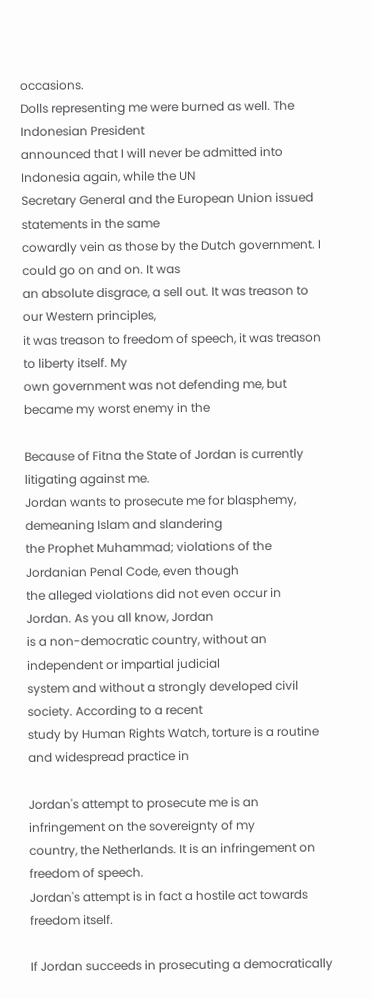occasions.
Dolls representing me were burned as well. The Indonesian President
announced that I will never be admitted into Indonesia again, while the UN
Secretary General and the European Union issued statements in the same
cowardly vein as those by the Dutch government. I could go on and on. It was
an absolute disgrace, a sell out. It was treason to our Western principles,
it was treason to freedom of speech, it was treason to liberty itself. My
own government was not defending me, but became my worst enemy in the

Because of Fitna the State of Jordan is currently litigating against me.
Jordan wants to prosecute me for blasphemy, demeaning Islam and slandering
the Prophet Muhammad; violations of the Jordanian Penal Code, even though
the alleged violations did not even occur in Jordan. As you all know, Jordan
is a non-democratic country, without an independent or impartial judicial
system and without a strongly developed civil society. According to a recent
study by Human Rights Watch, torture is a routine and widespread practice in

Jordan's attempt to prosecute me is an infringement on the sovereignty of my
country, the Netherlands. It is an infringement on freedom of speech.
Jordan's attempt is in fact a hostile act towards freedom itself.

If Jordan succeeds in prosecuting a democratically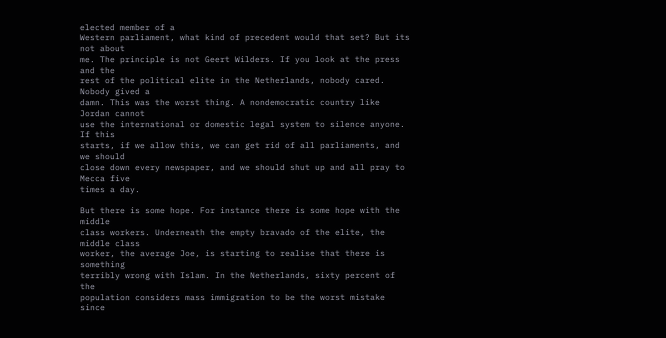elected member of a
Western parliament, what kind of precedent would that set? But its not about
me. The principle is not Geert Wilders. If you look at the press and the
rest of the political elite in the Netherlands, nobody cared. Nobody gived a
damn. This was the worst thing. A nondemocratic country like Jordan cannot
use the international or domestic legal system to silence anyone. If this
starts, if we allow this, we can get rid of all parliaments, and we should
close down every newspaper, and we should shut up and all pray to Mecca five
times a day.

But there is some hope. For instance there is some hope with the middle
class workers. Underneath the empty bravado of the elite, the middle class
worker, the average Joe, is starting to realise that there is something
terribly wrong with Islam. In the Netherlands, sixty percent of the
population considers mass immigration to be the worst mistake since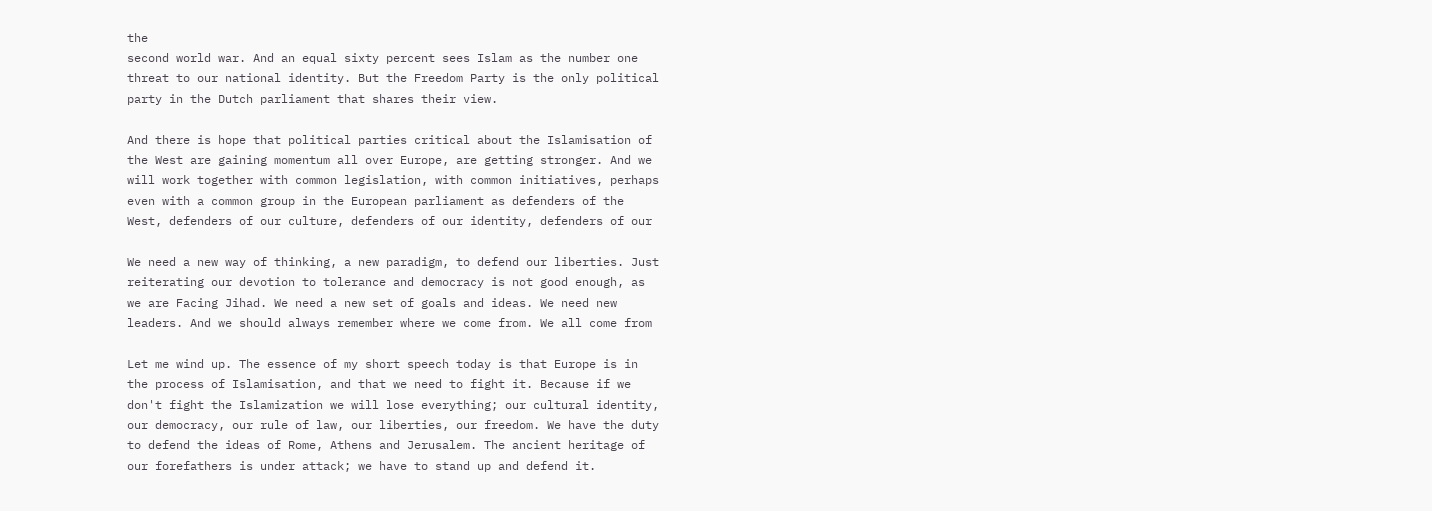the
second world war. And an equal sixty percent sees Islam as the number one
threat to our national identity. But the Freedom Party is the only political
party in the Dutch parliament that shares their view.

And there is hope that political parties critical about the Islamisation of
the West are gaining momentum all over Europe, are getting stronger. And we
will work together with common legislation, with common initiatives, perhaps
even with a common group in the European parliament as defenders of the
West, defenders of our culture, defenders of our identity, defenders of our

We need a new way of thinking, a new paradigm, to defend our liberties. Just
reiterating our devotion to tolerance and democracy is not good enough, as
we are Facing Jihad. We need a new set of goals and ideas. We need new
leaders. And we should always remember where we come from. We all come from

Let me wind up. The essence of my short speech today is that Europe is in
the process of Islamisation, and that we need to fight it. Because if we
don't fight the Islamization we will lose everything; our cultural identity,
our democracy, our rule of law, our liberties, our freedom. We have the duty
to defend the ideas of Rome, Athens and Jerusalem. The ancient heritage of
our forefathers is under attack; we have to stand up and defend it.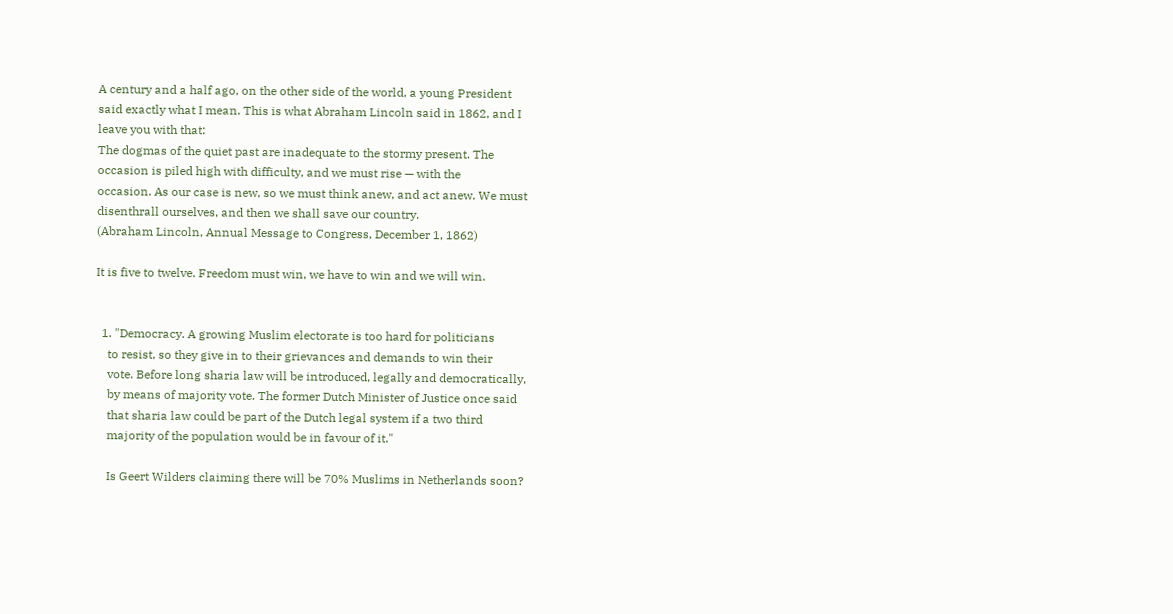A century and a half ago, on the other side of the world, a young President
said exactly what I mean. This is what Abraham Lincoln said in 1862, and I
leave you with that:
The dogmas of the quiet past are inadequate to the stormy present. The
occasion is piled high with difficulty, and we must rise — with the
occasion. As our case is new, so we must think anew, and act anew. We must
disenthrall ourselves, and then we shall save our country.
(Abraham Lincoln, Annual Message to Congress, December 1, 1862)

It is five to twelve. Freedom must win, we have to win and we will win.


  1. "Democracy. A growing Muslim electorate is too hard for politicians
    to resist, so they give in to their grievances and demands to win their
    vote. Before long sharia law will be introduced, legally and democratically,
    by means of majority vote. The former Dutch Minister of Justice once said
    that sharia law could be part of the Dutch legal system if a two third
    majority of the population would be in favour of it."

    Is Geert Wilders claiming there will be 70% Muslims in Netherlands soon?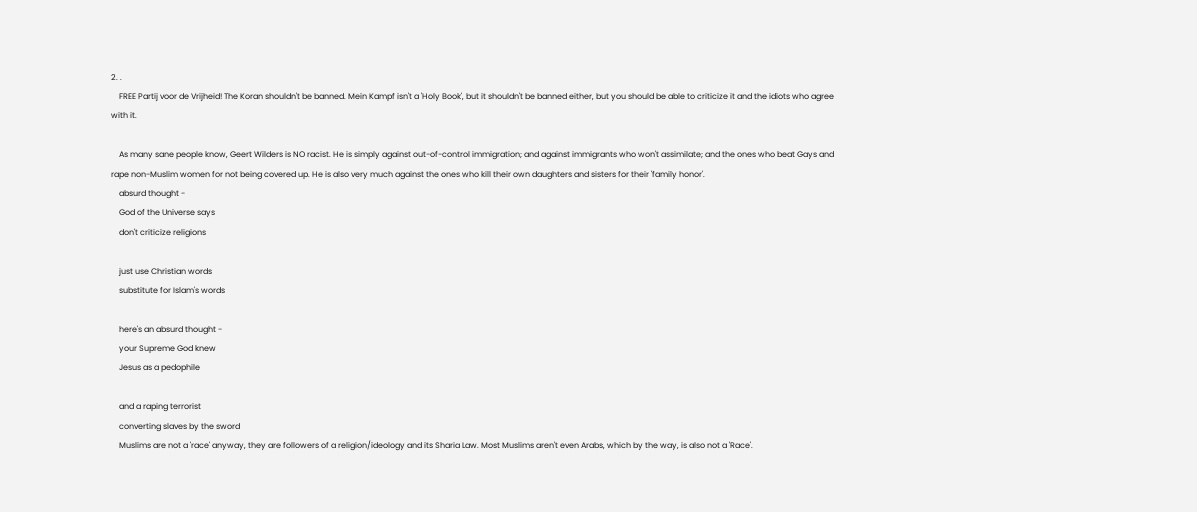2. .
    FREE Partij voor de Vrijheid! The Koran shouldn't be banned. Mein Kampf isn't a 'Holy Book', but it shouldn't be banned either, but you should be able to criticize it and the idiots who agree with it.

    As many sane people know, Geert Wilders is NO racist. He is simply against out-of-control immigration; and against immigrants who won't assimilate; and the ones who beat Gays and rape non-Muslim women for not being covered up. He is also very much against the ones who kill their own daughters and sisters for their 'family honor'.
    absurd thought -
    God of the Universe says
    don't criticize religions

    just use Christian words
    substitute for Islam's words

    here's an absurd thought -
    your Supreme God knew
    Jesus as a pedophile

    and a raping terrorist
    converting slaves by the sword
    Muslims are not a 'race' anyway, they are followers of a religion/ideology and its Sharia Law. Most Muslims aren't even Arabs, which by the way, is also not a 'Race'.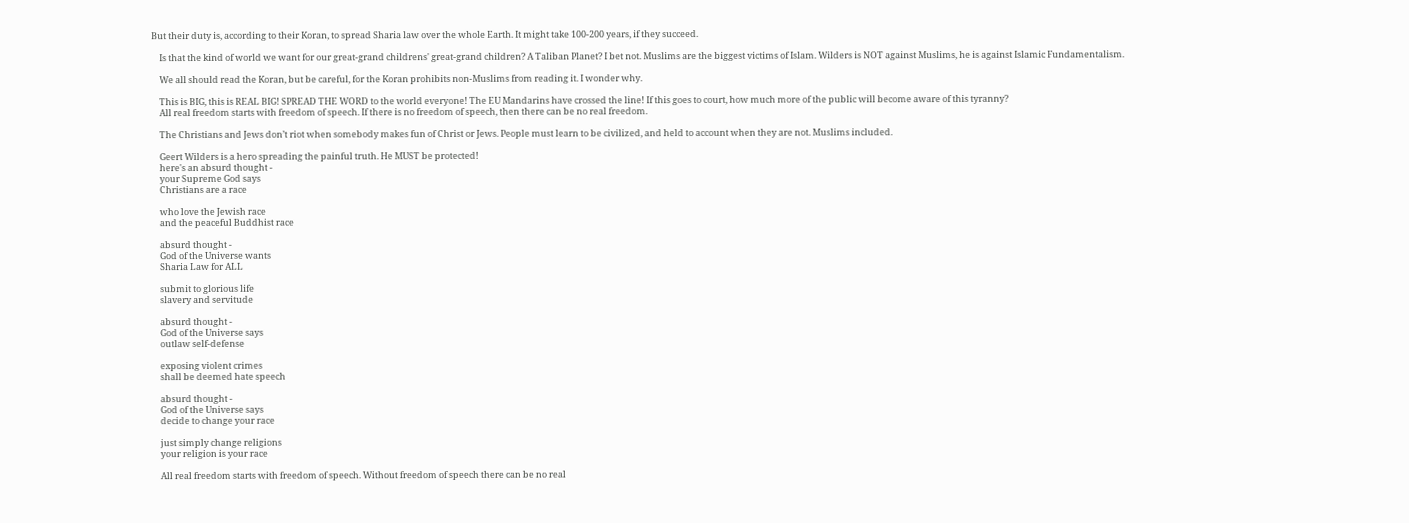But their duty is, according to their Koran, to spread Sharia law over the whole Earth. It might take 100-200 years, if they succeed.

    Is that the kind of world we want for our great-grand childrens' great-grand children? A Taliban Planet? I bet not. Muslims are the biggest victims of Islam. Wilders is NOT against Muslims, he is against Islamic Fundamentalism.

    We all should read the Koran, but be careful, for the Koran prohibits non-Muslims from reading it. I wonder why.

    This is BIG, this is REAL BIG! SPREAD THE WORD to the world everyone! The EU Mandarins have crossed the line! If this goes to court, how much more of the public will become aware of this tyranny?
    All real freedom starts with freedom of speech. If there is no freedom of speech, then there can be no real freedom.

    The Christians and Jews don’t riot when somebody makes fun of Christ or Jews. People must learn to be civilized, and held to account when they are not. Muslims included.

    Geert Wilders is a hero spreading the painful truth. He MUST be protected!
    here's an absurd thought -
    your Supreme God says
    Christians are a race

    who love the Jewish race
    and the peaceful Buddhist race

    absurd thought -
    God of the Universe wants
    Sharia Law for ALL

    submit to glorious life
    slavery and servitude

    absurd thought -
    God of the Universe says
    outlaw self-defense

    exposing violent crimes
    shall be deemed hate speech

    absurd thought -
    God of the Universe says
    decide to change your race

    just simply change religions
    your religion is your race

    All real freedom starts with freedom of speech. Without freedom of speech there can be no real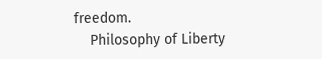freedom.
    Philosophy of Liberty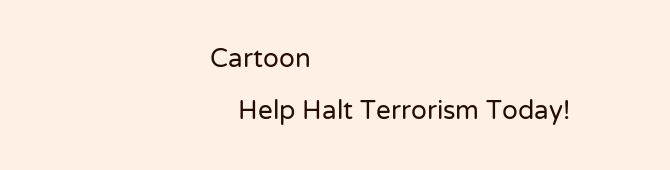Cartoon
    Help Halt Terrorism Today!